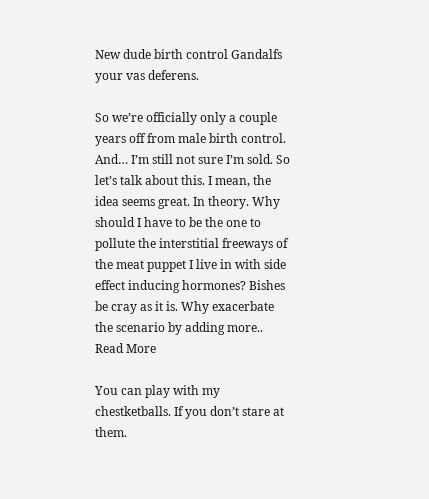New dude birth control Gandalfs your vas deferens.

So we’re officially only a couple years off from male birth control. And… I’m still not sure I’m sold. So let’s talk about this. I mean, the idea seems great. In theory. Why should I have to be the one to pollute the interstitial freeways of the meat puppet I live in with side effect inducing hormones? Bishes be cray as it is. Why exacerbate the scenario by adding more.. Read More

You can play with my chestketballs. If you don’t stare at them.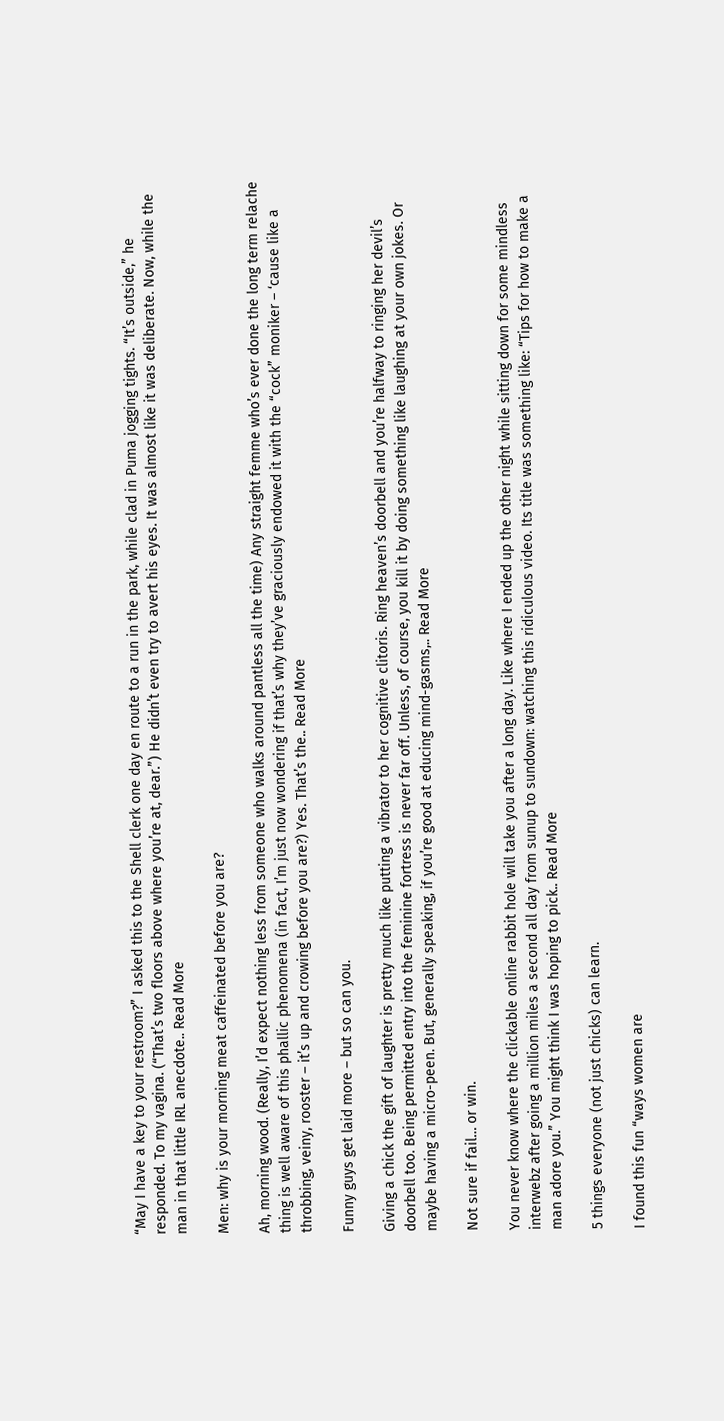“May I have a key to your restroom?” I asked this to the Shell clerk one day en route to a run in the park, while clad in Puma jogging tights. “It’s outside,” he responded. To my vagina. (“That’s two floors above where you’re at, dear.”) He didn’t even try to avert his eyes. It was almost like it was deliberate. Now, while the man in that little IRL anecdote.. Read More

Men: why is your morning meat caffeinated before you are?

Ah, morning wood. (Really, I’d expect nothing less from someone who walks around pantless all the time) Any straight femme who’s ever done the long term relache thing is well aware of this phallic phenomena (in fact, I’m just now wondering if that’s why they’ve graciously endowed it with the “cock” moniker – ‘cause like a throbbing, veiny, rooster – it’s up and crowing before you are?) Yes. That’s the.. Read More

Funny guys get laid more – but so can you.

Giving a chick the gift of laughter is pretty much like putting a vibrator to her cognitive clitoris. Ring heaven’s doorbell and you’re halfway to ringing her devil’s doorbell too. Being permitted entry into the feminine fortress is never far off. Unless, of course, you kill it by doing something like laughing at your own jokes. Or maybe having a micro-peen. But, generally speaking, if you’re good at educing mind-gasms,.. Read More

Not sure if fail… or win.

You never know where the clickable online rabbit hole will take you after a long day. Like where I ended up the other night while sitting down for some mindless interwebz after going a million miles a second all day from sunup to sundown: watching this ridiculous video. Its title was something like: “Tips for how to make a man adore you.” You might think I was hoping to pick.. Read More

5 things everyone (not just chicks) can learn.

I found this fun “ways women are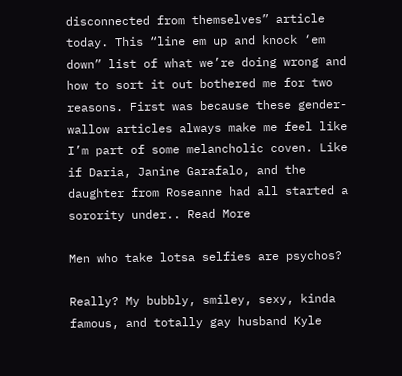disconnected from themselves” article today. This “line em up and knock ‘em down” list of what we’re doing wrong and how to sort it out bothered me for two reasons. First was because these gender-wallow articles always make me feel like I’m part of some melancholic coven. Like if Daria, Janine Garafalo, and the daughter from Roseanne had all started a sorority under.. Read More

Men who take lotsa selfies are psychos?

Really? My bubbly, smiley, sexy, kinda famous, and totally gay husband Kyle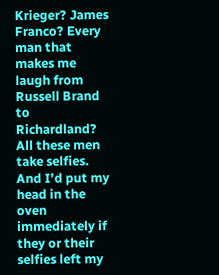Krieger? James Franco? Every man that makes me laugh from Russell Brand to Richardland? All these men take selfies. And I’d put my head in the oven immediately if they or their selfies left my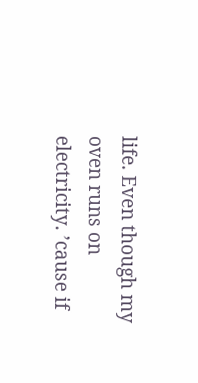life. Even though my oven runs on electricity. ’cause if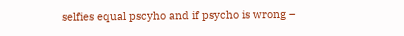selfies equal pscyho and if psycho is wrong –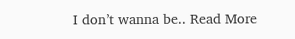I don’t wanna be.. Read More